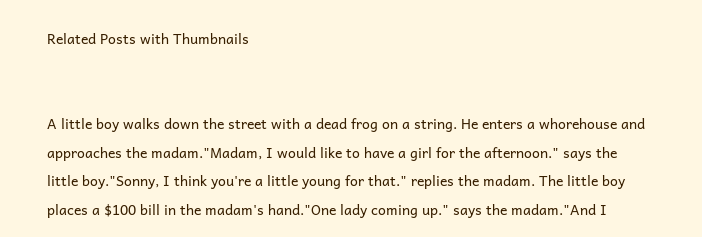Related Posts with Thumbnails


A little boy walks down the street with a dead frog on a string. He enters a whorehouse and approaches the madam."Madam, I would like to have a girl for the afternoon." says the little boy."Sonny, I think you're a little young for that." replies the madam. The little boy places a $100 bill in the madam's hand."One lady coming up." says the madam."And I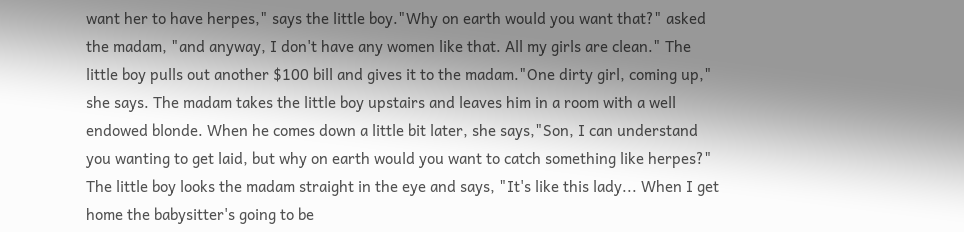want her to have herpes," says the little boy."Why on earth would you want that?" asked the madam, "and anyway, I don't have any women like that. All my girls are clean." The little boy pulls out another $100 bill and gives it to the madam."One dirty girl, coming up," she says. The madam takes the little boy upstairs and leaves him in a room with a well endowed blonde. When he comes down a little bit later, she says,"Son, I can understand you wanting to get laid, but why on earth would you want to catch something like herpes?" The little boy looks the madam straight in the eye and says, "It's like this lady... When I get home the babysitter's going to be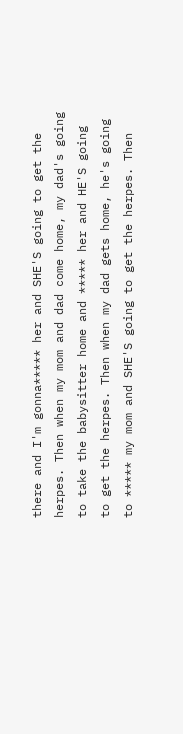there and I'm gonna***** her and SHE'S going to get the herpes. Then when my mom and dad come home, my dad's going to take the babysitter home and ***** her and HE'S going to get the herpes. Then when my dad gets home, he's going to ***** my mom and SHE'S going to get the herpes. Then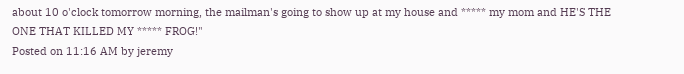about 10 o'clock tomorrow morning, the mailman's going to show up at my house and ***** my mom and HE'S THE ONE THAT KILLED MY ***** FROG!"
Posted on 11:16 AM by jeremy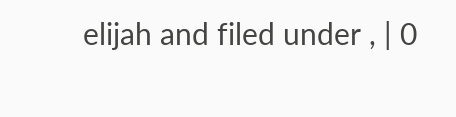elijah and filed under , | 0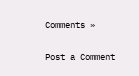Comments »


Post a Comment